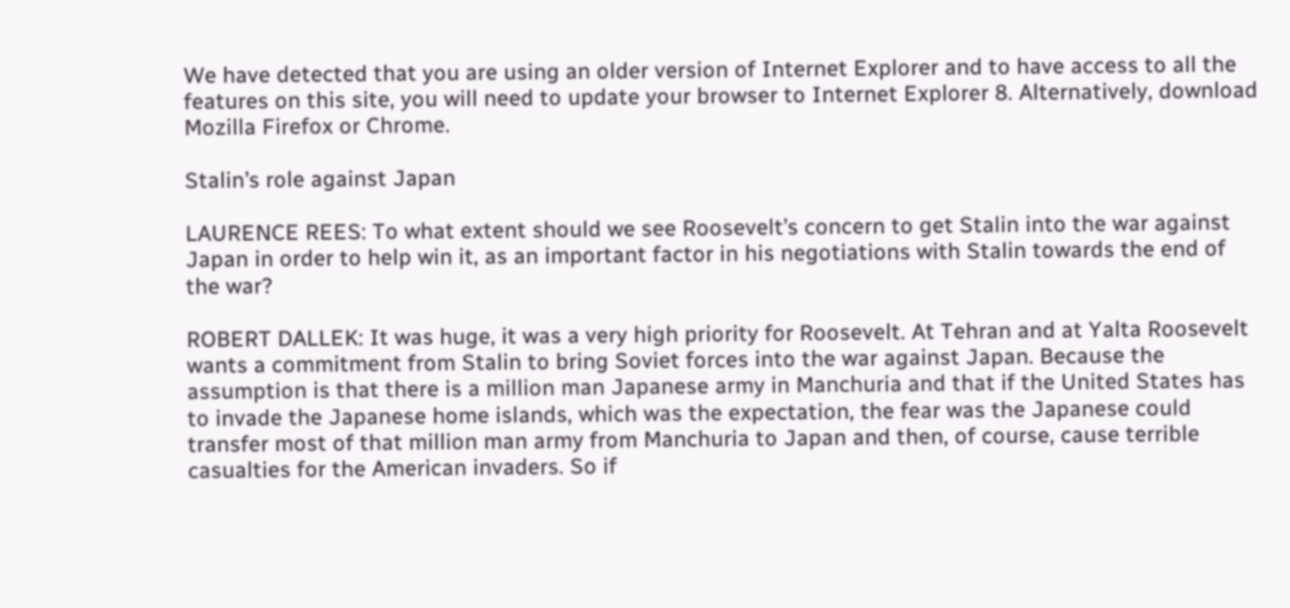We have detected that you are using an older version of Internet Explorer and to have access to all the features on this site, you will need to update your browser to Internet Explorer 8. Alternatively, download Mozilla Firefox or Chrome.

Stalin’s role against Japan

LAURENCE REES: To what extent should we see Roosevelt’s concern to get Stalin into the war against Japan in order to help win it, as an important factor in his negotiations with Stalin towards the end of the war?

ROBERT DALLEK: It was huge, it was a very high priority for Roosevelt. At Tehran and at Yalta Roosevelt wants a commitment from Stalin to bring Soviet forces into the war against Japan. Because the assumption is that there is a million man Japanese army in Manchuria and that if the United States has to invade the Japanese home islands, which was the expectation, the fear was the Japanese could transfer most of that million man army from Manchuria to Japan and then, of course, cause terrible casualties for the American invaders. So if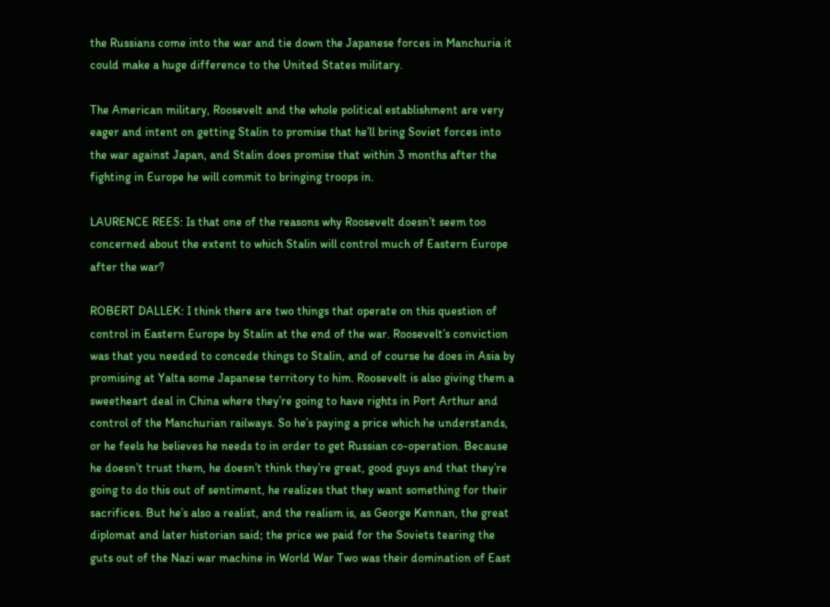the Russians come into the war and tie down the Japanese forces in Manchuria it could make a huge difference to the United States military.

The American military, Roosevelt and the whole political establishment are very eager and intent on getting Stalin to promise that he’ll bring Soviet forces into the war against Japan, and Stalin does promise that within 3 months after the fighting in Europe he will commit to bringing troops in.

LAURENCE REES: Is that one of the reasons why Roosevelt doesn’t seem too concerned about the extent to which Stalin will control much of Eastern Europe after the war?

ROBERT DALLEK: I think there are two things that operate on this question of control in Eastern Europe by Stalin at the end of the war. Roosevelt’s conviction was that you needed to concede things to Stalin, and of course he does in Asia by promising at Yalta some Japanese territory to him. Roosevelt is also giving them a sweetheart deal in China where they’re going to have rights in Port Arthur and control of the Manchurian railways. So he’s paying a price which he understands, or he feels he believes he needs to in order to get Russian co-operation. Because he doesn’t trust them, he doesn’t think they’re great, good guys and that they’re going to do this out of sentiment, he realizes that they want something for their sacrifices. But he’s also a realist, and the realism is, as George Kennan, the great diplomat and later historian said; the price we paid for the Soviets tearing the guts out of the Nazi war machine in World War Two was their domination of East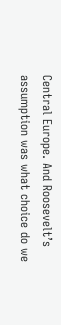Central Europe. And Roosevelt’s assumption was what choice do we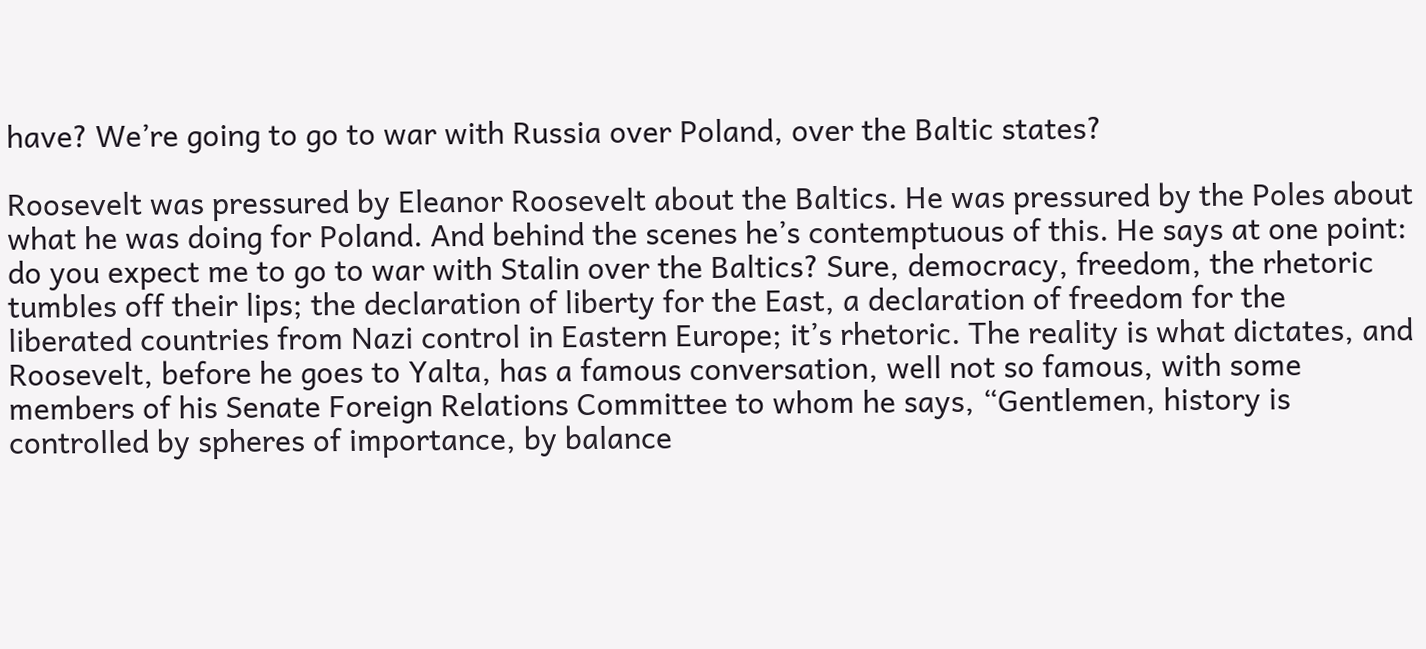have? We’re going to go to war with Russia over Poland, over the Baltic states?

Roosevelt was pressured by Eleanor Roosevelt about the Baltics. He was pressured by the Poles about what he was doing for Poland. And behind the scenes he’s contemptuous of this. He says at one point: do you expect me to go to war with Stalin over the Baltics? Sure, democracy, freedom, the rhetoric tumbles off their lips; the declaration of liberty for the East, a declaration of freedom for the liberated countries from Nazi control in Eastern Europe; it’s rhetoric. The reality is what dictates, and Roosevelt, before he goes to Yalta, has a famous conversation, well not so famous, with some members of his Senate Foreign Relations Committee to whom he says, “Gentlemen, history is controlled by spheres of importance, by balance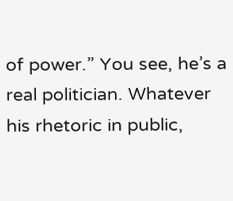of power.” You see, he’s a real politician. Whatever his rhetoric in public,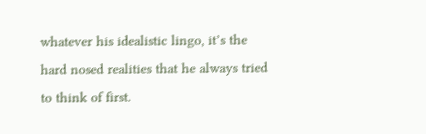whatever his idealistic lingo, it’s the hard nosed realities that he always tried to think of first.